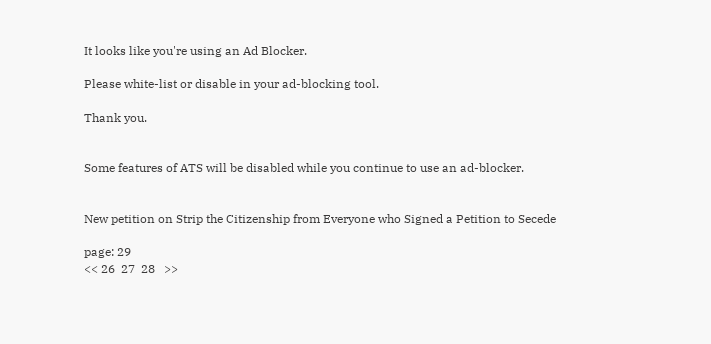It looks like you're using an Ad Blocker.

Please white-list or disable in your ad-blocking tool.

Thank you.


Some features of ATS will be disabled while you continue to use an ad-blocker.


New petition on Strip the Citizenship from Everyone who Signed a Petition to Secede

page: 29
<< 26  27  28   >>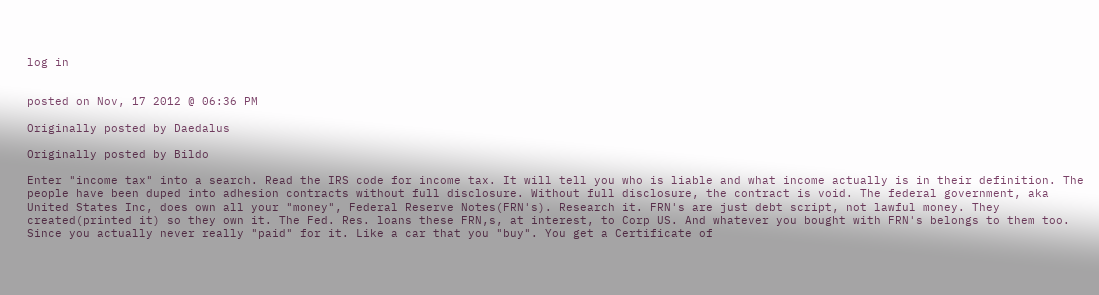log in


posted on Nov, 17 2012 @ 06:36 PM

Originally posted by Daedalus

Originally posted by Bildo

Enter "income tax" into a search. Read the IRS code for income tax. It will tell you who is liable and what income actually is in their definition. The people have been duped into adhesion contracts without full disclosure. Without full disclosure, the contract is void. The federal government, aka United States Inc, does own all your "money", Federal Reserve Notes(FRN's). Research it. FRN's are just debt script, not lawful money. They created(printed it) so they own it. The Fed. Res. loans these FRN,s, at interest, to Corp US. And whatever you bought with FRN's belongs to them too. Since you actually never really "paid" for it. Like a car that you "buy". You get a Certificate of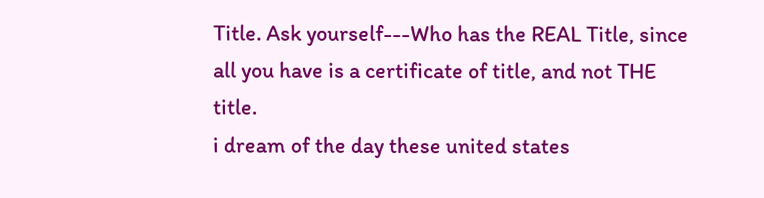Title. Ask yourself---Who has the REAL Title, since all you have is a certificate of title, and not THE title.
i dream of the day these united states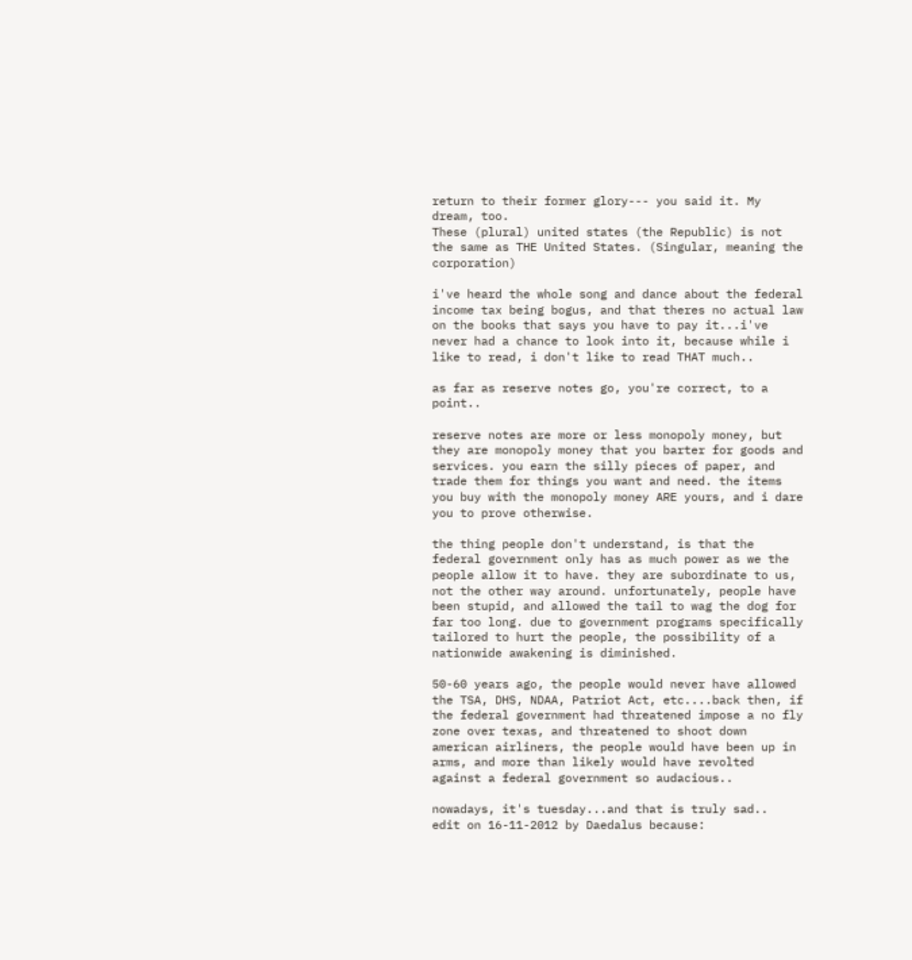return to their former glory--- you said it. My dream, too.
These (plural) united states (the Republic) is not the same as THE United States. (Singular, meaning the corporation)

i've heard the whole song and dance about the federal income tax being bogus, and that theres no actual law on the books that says you have to pay it...i've never had a chance to look into it, because while i like to read, i don't like to read THAT much..

as far as reserve notes go, you're correct, to a point..

reserve notes are more or less monopoly money, but they are monopoly money that you barter for goods and services. you earn the silly pieces of paper, and trade them for things you want and need. the items you buy with the monopoly money ARE yours, and i dare you to prove otherwise.

the thing people don't understand, is that the federal government only has as much power as we the people allow it to have. they are subordinate to us, not the other way around. unfortunately, people have been stupid, and allowed the tail to wag the dog for far too long. due to government programs specifically tailored to hurt the people, the possibility of a nationwide awakening is diminished.

50-60 years ago, the people would never have allowed the TSA, DHS, NDAA, Patriot Act, etc....back then, if the federal government had threatened impose a no fly zone over texas, and threatened to shoot down american airliners, the people would have been up in arms, and more than likely would have revolted against a federal government so audacious..

nowadays, it's tuesday...and that is truly sad..
edit on 16-11-2012 by Daedalus because: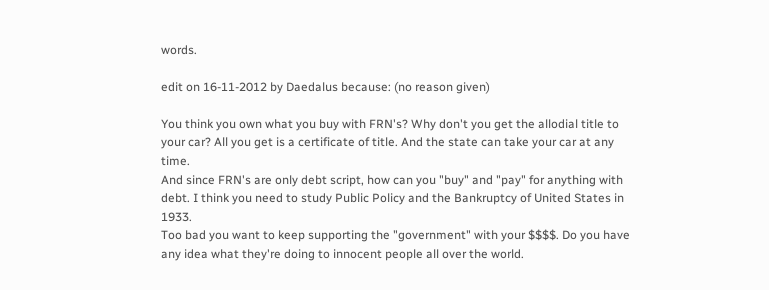words.

edit on 16-11-2012 by Daedalus because: (no reason given)

You think you own what you buy with FRN's? Why don't you get the allodial title to your car? All you get is a certificate of title. And the state can take your car at any time.
And since FRN's are only debt script, how can you "buy" and "pay" for anything with debt. I think you need to study Public Policy and the Bankruptcy of United States in 1933.
Too bad you want to keep supporting the "government" with your $$$$. Do you have any idea what they're doing to innocent people all over the world.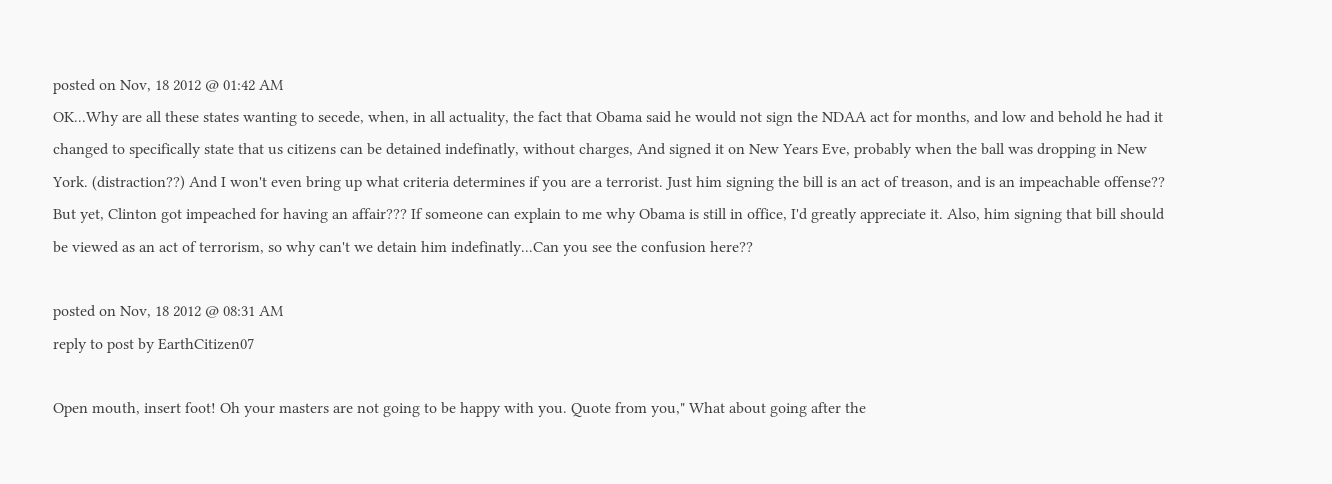posted on Nov, 18 2012 @ 01:42 AM
OK...Why are all these states wanting to secede, when, in all actuality, the fact that Obama said he would not sign the NDAA act for months, and low and behold he had it changed to specifically state that us citizens can be detained indefinatly, without charges, And signed it on New Years Eve, probably when the ball was dropping in New York. (distraction??) And I won't even bring up what criteria determines if you are a terrorist. Just him signing the bill is an act of treason, and is an impeachable offense?? But yet, Clinton got impeached for having an affair??? If someone can explain to me why Obama is still in office, I'd greatly appreciate it. Also, him signing that bill should be viewed as an act of terrorism, so why can't we detain him indefinatly...Can you see the confusion here??

posted on Nov, 18 2012 @ 08:31 AM
reply to post by EarthCitizen07

Open mouth, insert foot! Oh your masters are not going to be happy with you. Quote from you," What about going after the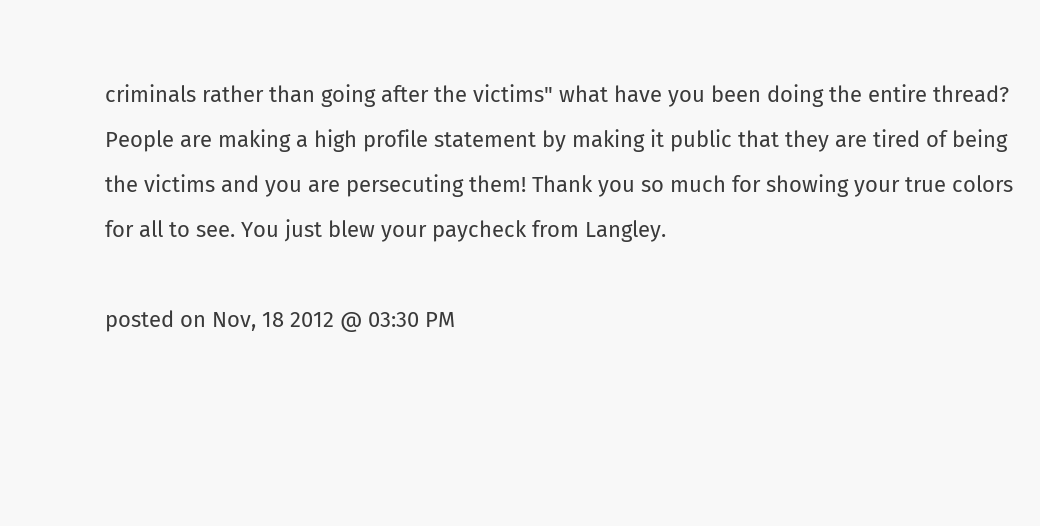criminals rather than going after the victims" what have you been doing the entire thread? People are making a high profile statement by making it public that they are tired of being the victims and you are persecuting them! Thank you so much for showing your true colors for all to see. You just blew your paycheck from Langley.

posted on Nov, 18 2012 @ 03:30 PM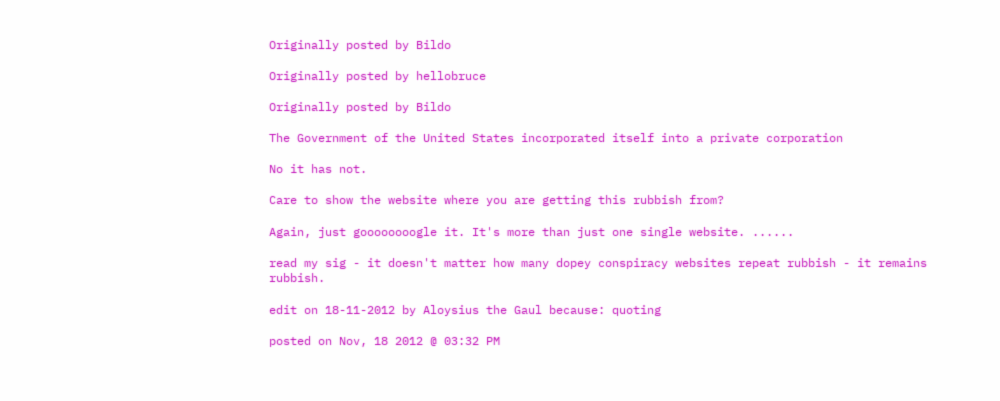Originally posted by Bildo

Originally posted by hellobruce

Originally posted by Bildo

The Government of the United States incorporated itself into a private corporation

No it has not.

Care to show the website where you are getting this rubbish from?

Again, just goooooooogle it. It's more than just one single website. ......

read my sig - it doesn't matter how many dopey conspiracy websites repeat rubbish - it remains rubbish.

edit on 18-11-2012 by Aloysius the Gaul because: quoting

posted on Nov, 18 2012 @ 03:32 PM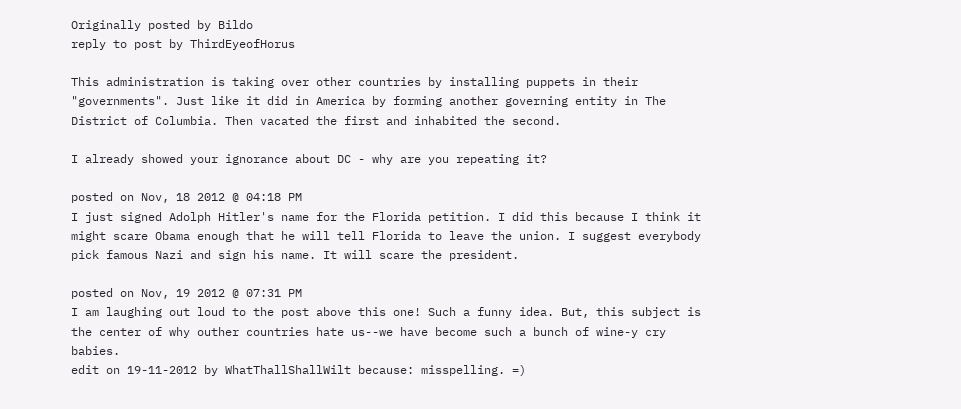Originally posted by Bildo
reply to post by ThirdEyeofHorus

This administration is taking over other countries by installing puppets in their "governments". Just like it did in America by forming another governing entity in The District of Columbia. Then vacated the first and inhabited the second.

I already showed your ignorance about DC - why are you repeating it?

posted on Nov, 18 2012 @ 04:18 PM
I just signed Adolph Hitler's name for the Florida petition. I did this because I think it might scare Obama enough that he will tell Florida to leave the union. I suggest everybody pick famous Nazi and sign his name. It will scare the president.

posted on Nov, 19 2012 @ 07:31 PM
I am laughing out loud to the post above this one! Such a funny idea. But, this subject is the center of why outher countries hate us--we have become such a bunch of wine-y cry babies.
edit on 19-11-2012 by WhatThallShallWilt because: misspelling. =)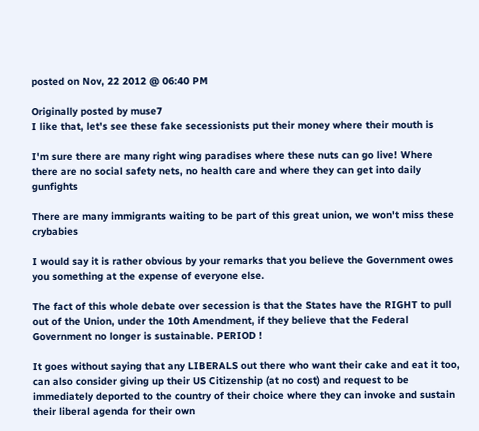posted on Nov, 22 2012 @ 06:40 PM

Originally posted by muse7
I like that, let's see these fake secessionists put their money where their mouth is

I'm sure there are many right wing paradises where these nuts can go live! Where there are no social safety nets, no health care and where they can get into daily gunfights

There are many immigrants waiting to be part of this great union, we won't miss these crybabies

I would say it is rather obvious by your remarks that you believe the Government owes you something at the expense of everyone else.

The fact of this whole debate over secession is that the States have the RIGHT to pull out of the Union, under the 10th Amendment, if they believe that the Federal Government no longer is sustainable. PERIOD !

It goes without saying that any LIBERALS out there who want their cake and eat it too, can also consider giving up their US Citizenship (at no cost) and request to be immediately deported to the country of their choice where they can invoke and sustain their liberal agenda for their own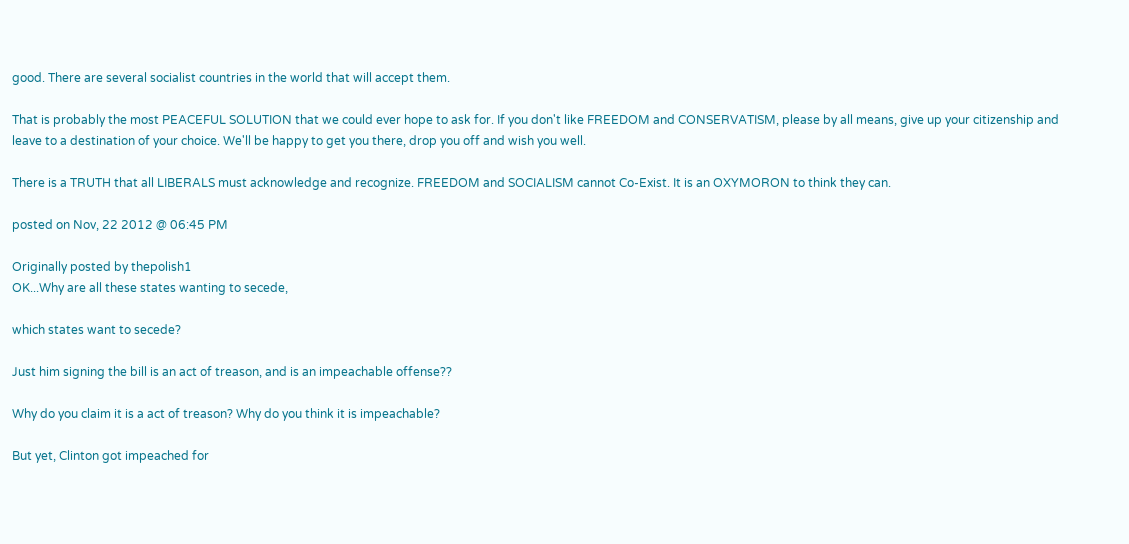good. There are several socialist countries in the world that will accept them.

That is probably the most PEACEFUL SOLUTION that we could ever hope to ask for. If you don't like FREEDOM and CONSERVATISM, please by all means, give up your citizenship and leave to a destination of your choice. We'll be happy to get you there, drop you off and wish you well.

There is a TRUTH that all LIBERALS must acknowledge and recognize. FREEDOM and SOCIALISM cannot Co-Exist. It is an OXYMORON to think they can.

posted on Nov, 22 2012 @ 06:45 PM

Originally posted by thepolish1
OK...Why are all these states wanting to secede,

which states want to secede?

Just him signing the bill is an act of treason, and is an impeachable offense??

Why do you claim it is a act of treason? Why do you think it is impeachable?

But yet, Clinton got impeached for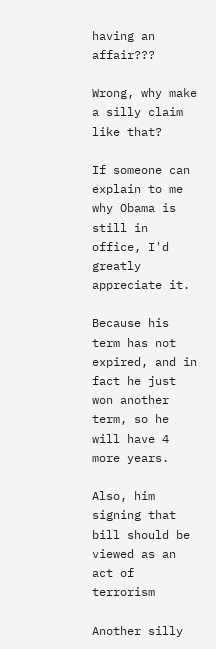having an affair???

Wrong, why make a silly claim like that?

If someone can explain to me why Obama is still in office, I'd greatly appreciate it.

Because his term has not expired, and in fact he just won another term, so he will have 4 more years.

Also, him signing that bill should be viewed as an act of terrorism

Another silly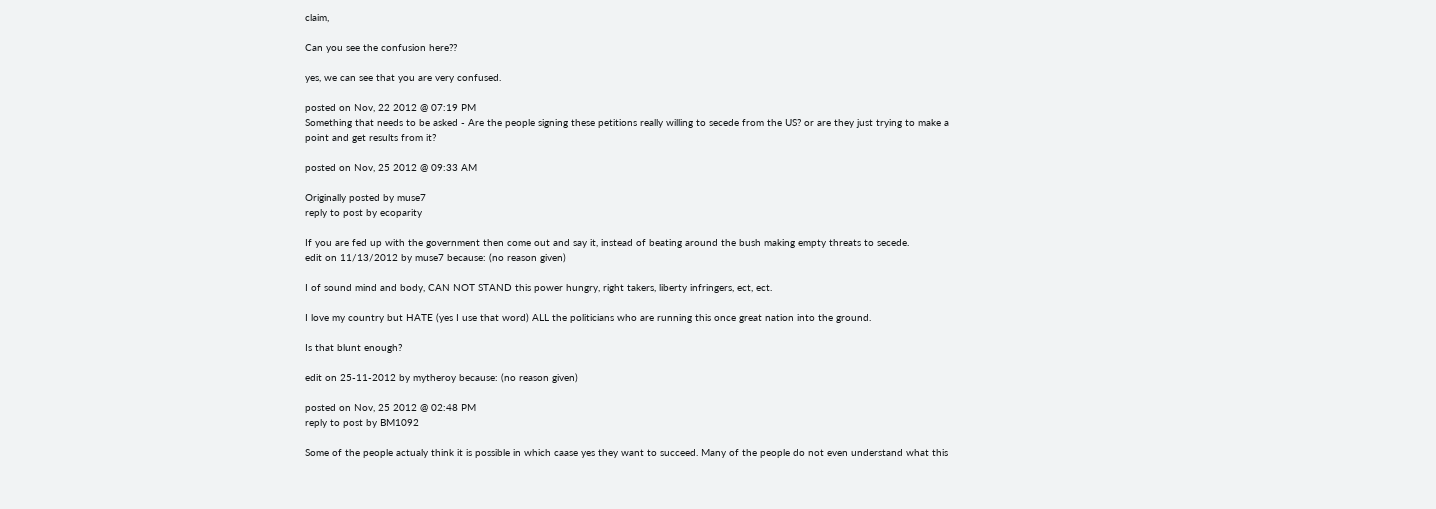claim,

Can you see the confusion here??

yes, we can see that you are very confused.

posted on Nov, 22 2012 @ 07:19 PM
Something that needs to be asked - Are the people signing these petitions really willing to secede from the US? or are they just trying to make a point and get results from it?

posted on Nov, 25 2012 @ 09:33 AM

Originally posted by muse7
reply to post by ecoparity

If you are fed up with the government then come out and say it, instead of beating around the bush making empty threats to secede.
edit on 11/13/2012 by muse7 because: (no reason given)

I of sound mind and body, CAN NOT STAND this power hungry, right takers, liberty infringers, ect, ect.

I love my country but HATE (yes I use that word) ALL the politicians who are running this once great nation into the ground.

Is that blunt enough?

edit on 25-11-2012 by mytheroy because: (no reason given)

posted on Nov, 25 2012 @ 02:48 PM
reply to post by BM1092

Some of the people actualy think it is possible in which caase yes they want to succeed. Many of the people do not even understand what this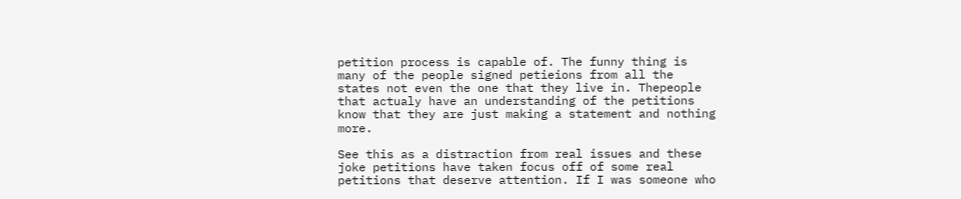petition process is capable of. The funny thing is many of the people signed petieions from all the states not even the one that they live in. Thepeople that actualy have an understanding of the petitions know that they are just making a statement and nothing more.

See this as a distraction from real issues and these joke petitions have taken focus off of some real petitions that deserve attention. If I was someone who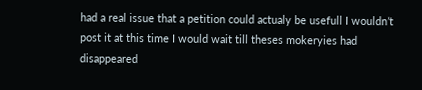had a real issue that a petition could actualy be usefull I wouldn’t post it at this time I would wait till theses mokeryies had disappeared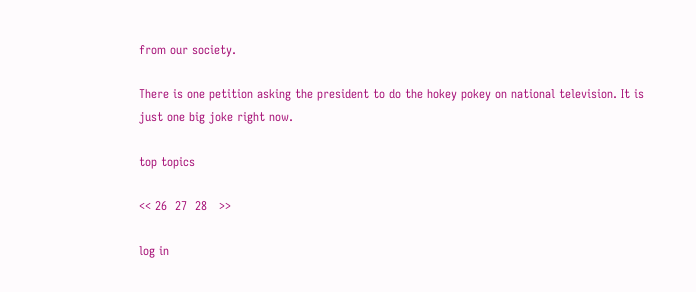from our society.

There is one petition asking the president to do the hokey pokey on national television. It is just one big joke right now.

top topics

<< 26  27  28   >>

log in